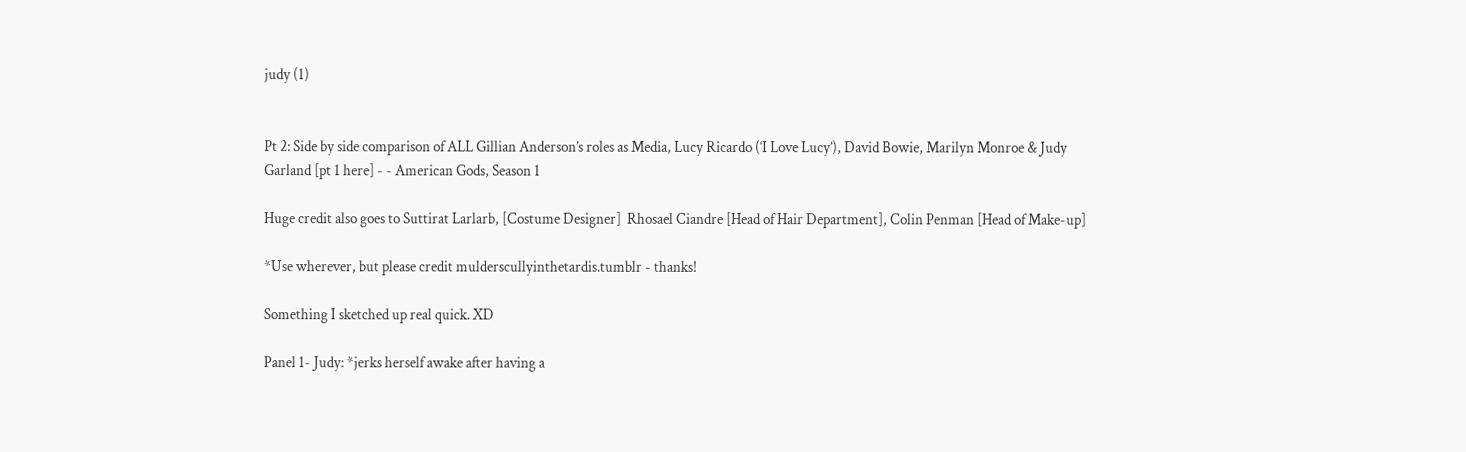judy (1)


Pt 2: Side by side comparison of ALL Gillian Anderson’s roles as Media, Lucy Ricardo (‘I Love Lucy’), David Bowie, Marilyn Monroe & Judy Garland [pt 1 here] - - American Gods, Season 1

Huge credit also goes to Suttirat Larlarb, [Costume Designer]  Rhosael Ciandre [Head of Hair Department], Colin Penman [Head of Make-up]

*Use wherever, but please credit mulderscullyinthetardis.tumblr - thanks!

Something I sketched up real quick. XD

Panel 1- Judy: *jerks herself awake after having a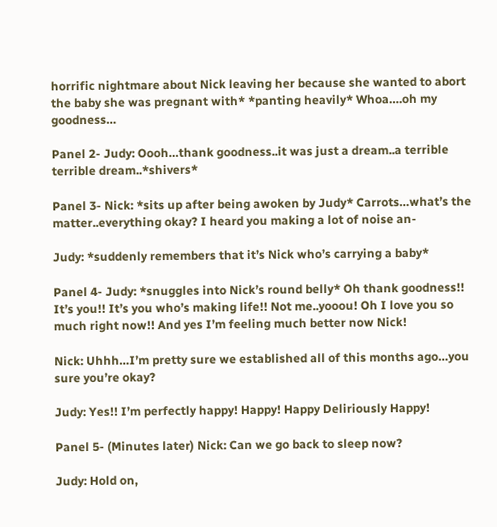horrific nightmare about Nick leaving her because she wanted to abort the baby she was pregnant with* *panting heavily* Whoa….oh my goodness…

Panel 2- Judy: Oooh…thank goodness..it was just a dream..a terrible terrible dream..*shivers*

Panel 3- Nick: *sits up after being awoken by Judy* Carrots…what’s the matter..everything okay? I heard you making a lot of noise an-

Judy: *suddenly remembers that it’s Nick who’s carrying a baby*

Panel 4- Judy: *snuggles into Nick’s round belly* Oh thank goodness!! It’s you!! It’s you who’s making life!! Not me..yooou! Oh I love you so much right now!! And yes I’m feeling much better now Nick!

Nick: Uhhh…I’m pretty sure we established all of this months ago…you sure you’re okay?

Judy: Yes!! I’m perfectly happy! Happy! Happy Deliriously Happy!

Panel 5- (Minutes later) Nick: Can we go back to sleep now?

Judy: Hold on,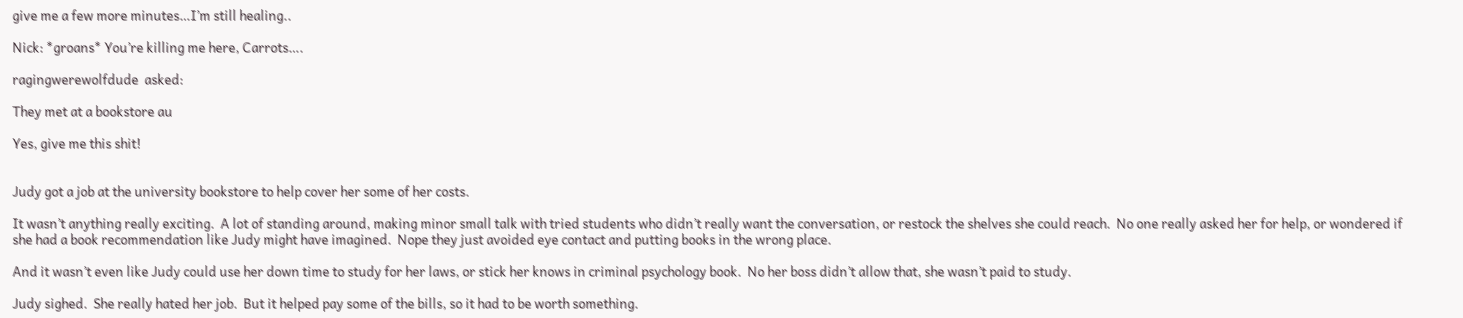give me a few more minutes…I’m still healing..

Nick: *groans* You’re killing me here, Carrots….

ragingwerewolfdude  asked:

They met at a bookstore au

Yes, give me this shit!


Judy got a job at the university bookstore to help cover her some of her costs.

It wasn’t anything really exciting.  A lot of standing around, making minor small talk with tried students who didn’t really want the conversation, or restock the shelves she could reach.  No one really asked her for help, or wondered if she had a book recommendation like Judy might have imagined.  Nope they just avoided eye contact and putting books in the wrong place.

And it wasn’t even like Judy could use her down time to study for her laws, or stick her knows in criminal psychology book.  No her boss didn’t allow that, she wasn’t paid to study.

Judy sighed.  She really hated her job.  But it helped pay some of the bills, so it had to be worth something.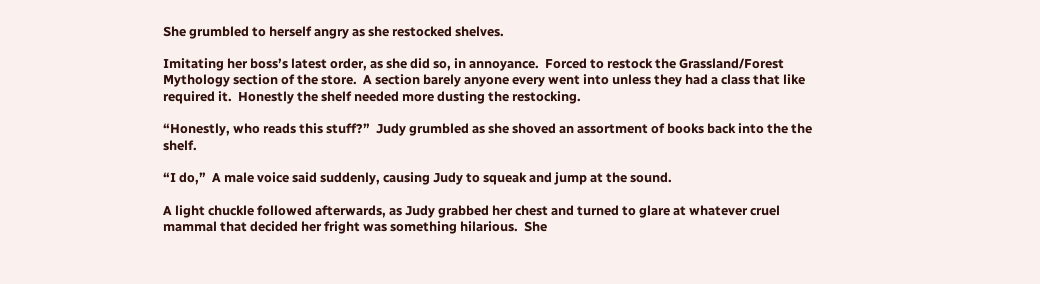She grumbled to herself angry as she restocked shelves.

Imitating her boss’s latest order, as she did so, in annoyance.  Forced to restock the Grassland/Forest Mythology section of the store.  A section barely anyone every went into unless they had a class that like required it.  Honestly the shelf needed more dusting the restocking.

“Honestly, who reads this stuff?”  Judy grumbled as she shoved an assortment of books back into the the shelf.

“I do,”  A male voice said suddenly, causing Judy to squeak and jump at the sound.

A light chuckle followed afterwards, as Judy grabbed her chest and turned to glare at whatever cruel mammal that decided her fright was something hilarious.  She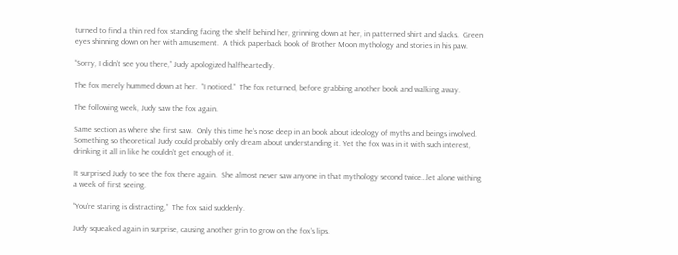turned to find a thin red fox standing facing the shelf behind her, grinning down at her, in patterned shirt and slacks.  Green eyes shinning down on her with amusement.  A thick paperback book of Brother Moon mythology and stories in his paw.

“Sorry, I didn’t see you there,” Judy apologized halfheartedly.

The fox merely hummed down at her.  “I noticed.”  The fox returned, before grabbing another book and walking away.

The following week, Judy saw the fox again.

Same section as where she first saw.  Only this time he’s nose deep in an book about ideology of myths and beings involved.  Something so theoretical Judy could probably only dream about understanding it. Yet the fox was in it with such interest, drinking it all in like he couldn’t get enough of it.

It surprised Judy to see the fox there again.  She almost never saw anyone in that mythology second twice…let alone withing a week of first seeing.

“You’re staring is distracting,”  The fox said suddenly.

Judy squeaked again in surprise, causing another grin to grow on the fox’s lips.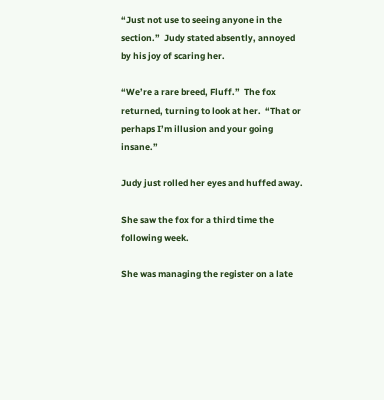“Just not use to seeing anyone in the section.”  Judy stated absently, annoyed by his joy of scaring her.

“We’re a rare breed, Fluff.”  The fox returned, turning to look at her.  “That or perhaps I’m illusion and your going insane.”

Judy just rolled her eyes and huffed away.

She saw the fox for a third time the following week.

She was managing the register on a late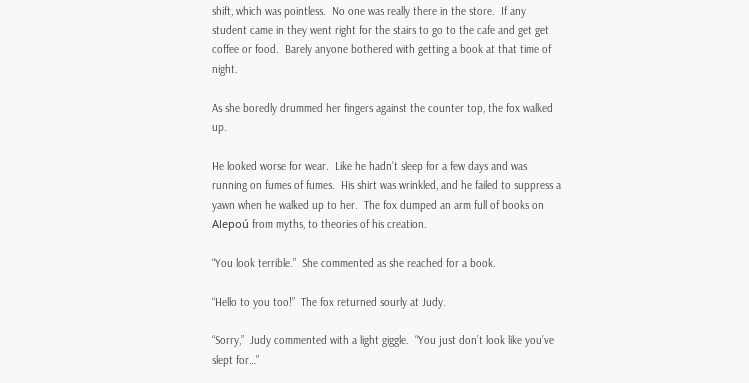shift, which was pointless.  No one was really there in the store.  If any student came in they went right for the stairs to go to the cafe and get get coffee or food.  Barely anyone bothered with getting a book at that time of night.

As she boredly drummed her fingers against the counter top, the fox walked up.

He looked worse for wear.  Like he hadn’t sleep for a few days and was running on fumes of fumes.  His shirt was wrinkled, and he failed to suppress a yawn when he walked up to her.  The fox dumped an arm full of books on Alepoú from myths, to theories of his creation.

“You look terrible.”  She commented as she reached for a book.

“Hello to you too!”  The fox returned sourly at Judy.

“Sorry,”  Judy commented with a light giggle.  “You just don’t look like you’ve slept for…”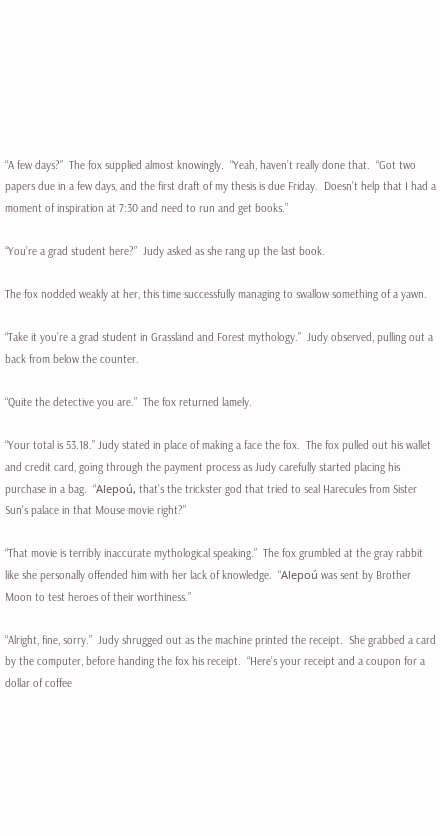“A few days?”  The fox supplied almost knowingly.  “Yeah, haven’t really done that.  “Got two papers due in a few days, and the first draft of my thesis is due Friday.  Doesn’t help that I had a moment of inspiration at 7:30 and need to run and get books.”

“You’re a grad student here?”  Judy asked as she rang up the last book.

The fox nodded weakly at her, this time successfully managing to swallow something of a yawn.

“Take it you’re a grad student in Grassland and Forest mythology.”  Judy observed, pulling out a back from below the counter.

“Quite the detective you are.”  The fox returned lamely.

“Your total is 53.18.” Judy stated in place of making a face the fox.  The fox pulled out his wallet and credit card, going through the payment process as Judy carefully started placing his purchase in a bag.  “Alepoú, that’s the trickster god that tried to seal Harecules from Sister Sun’s palace in that Mouse movie right?”

“That movie is terribly inaccurate mythological speaking.”  The fox grumbled at the gray rabbit like she personally offended him with her lack of knowledge.  “Alepoú was sent by Brother Moon to test heroes of their worthiness.”

“Alright, fine, sorry.”  Judy shrugged out as the machine printed the receipt.  She grabbed a card by the computer, before handing the fox his receipt.  “Here’s your receipt and a coupon for a dollar of coffee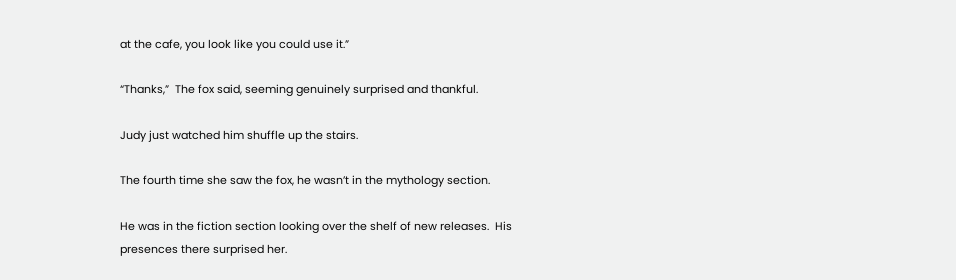at the cafe, you look like you could use it.”

“Thanks,”  The fox said, seeming genuinely surprised and thankful.

Judy just watched him shuffle up the stairs.

The fourth time she saw the fox, he wasn’t in the mythology section.

He was in the fiction section looking over the shelf of new releases.  His presences there surprised her.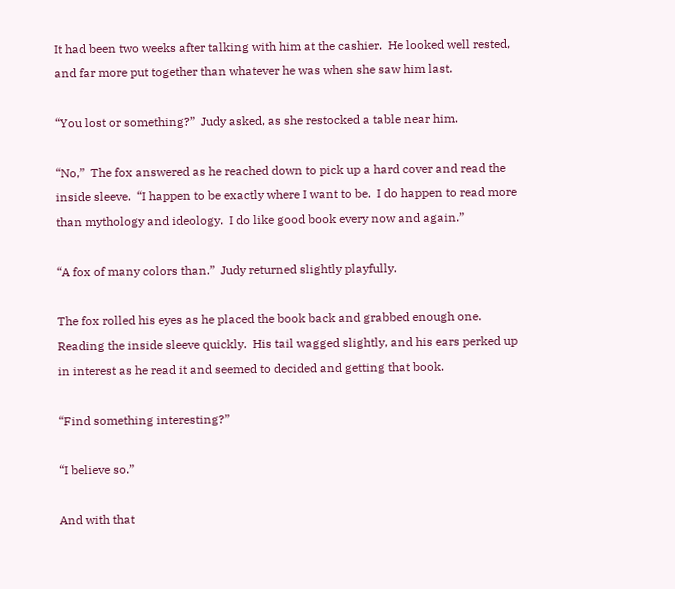It had been two weeks after talking with him at the cashier.  He looked well rested, and far more put together than whatever he was when she saw him last.

“You lost or something?”  Judy asked, as she restocked a table near him.

“No,”  The fox answered as he reached down to pick up a hard cover and read the inside sleeve.  “I happen to be exactly where I want to be.  I do happen to read more than mythology and ideology.  I do like good book every now and again.”

“A fox of many colors than.”  Judy returned slightly playfully.

The fox rolled his eyes as he placed the book back and grabbed enough one.  Reading the inside sleeve quickly.  His tail wagged slightly, and his ears perked up in interest as he read it and seemed to decided and getting that book.

“Find something interesting?”

“I believe so.”

And with that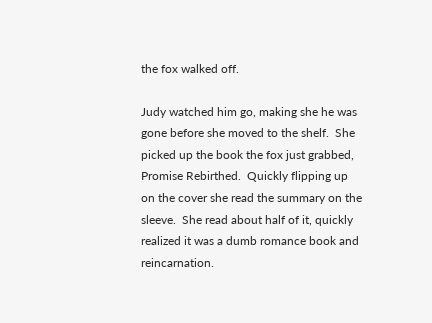the fox walked off.

Judy watched him go, making she he was gone before she moved to the shelf.  She picked up the book the fox just grabbed, Promise Rebirthed.  Quickly flipping up on the cover she read the summary on the sleeve.  She read about half of it, quickly realized it was a dumb romance book and reincarnation.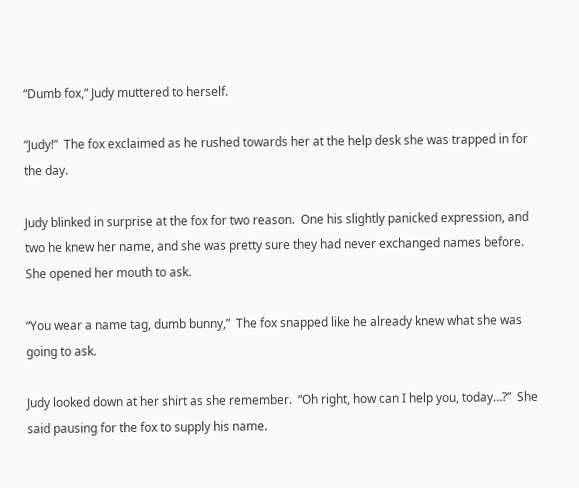“Dumb fox,” Judy muttered to herself.

“Judy!”  The fox exclaimed as he rushed towards her at the help desk she was trapped in for the day.

Judy blinked in surprise at the fox for two reason.  One his slightly panicked expression, and two he knew her name, and she was pretty sure they had never exchanged names before.  She opened her mouth to ask.

“You wear a name tag, dumb bunny,”  The fox snapped like he already knew what she was going to ask.

Judy looked down at her shirt as she remember.  “Oh right, how can I help you, today…?”  She said pausing for the fox to supply his name.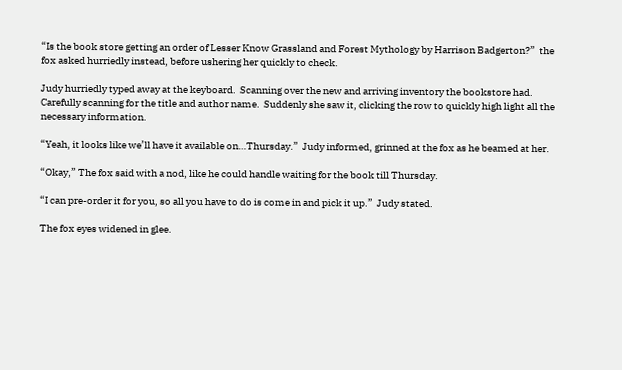“Is the book store getting an order of Lesser Know Grassland and Forest Mythology by Harrison Badgerton?”  the fox asked hurriedly instead, before ushering her quickly to check.

Judy hurriedly typed away at the keyboard.  Scanning over the new and arriving inventory the bookstore had.  Carefully scanning for the title and author name.  Suddenly she saw it, clicking the row to quickly high light all the necessary information.

“Yeah, it looks like we’ll have it available on…Thursday.”  Judy informed, grinned at the fox as he beamed at her.

“Okay,” The fox said with a nod, like he could handle waiting for the book till Thursday.

“I can pre-order it for you, so all you have to do is come in and pick it up.”  Judy stated.

The fox eyes widened in glee.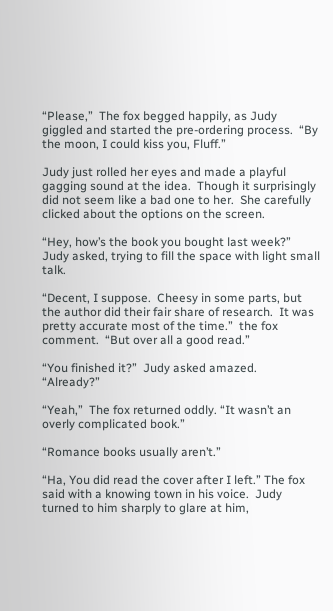“Please,”  The fox begged happily, as Judy giggled and started the pre-ordering process.  “By the moon, I could kiss you, Fluff.”

Judy just rolled her eyes and made a playful gagging sound at the idea.  Though it surprisingly did not seem like a bad one to her.  She carefully clicked about the options on the screen.

“Hey, how’s the book you bought last week?”  Judy asked, trying to fill the space with light small talk.

“Decent, I suppose.  Cheesy in some parts, but the author did their fair share of research.  It was pretty accurate most of the time.”  the fox comment.  “But over all a good read.”

“You finished it?”  Judy asked amazed.  “Already?”

“Yeah,”  The fox returned oddly. “It wasn’t an overly complicated book.”

“Romance books usually aren’t.”

“Ha, You did read the cover after I left.” The fox said with a knowing town in his voice.  Judy turned to him sharply to glare at him,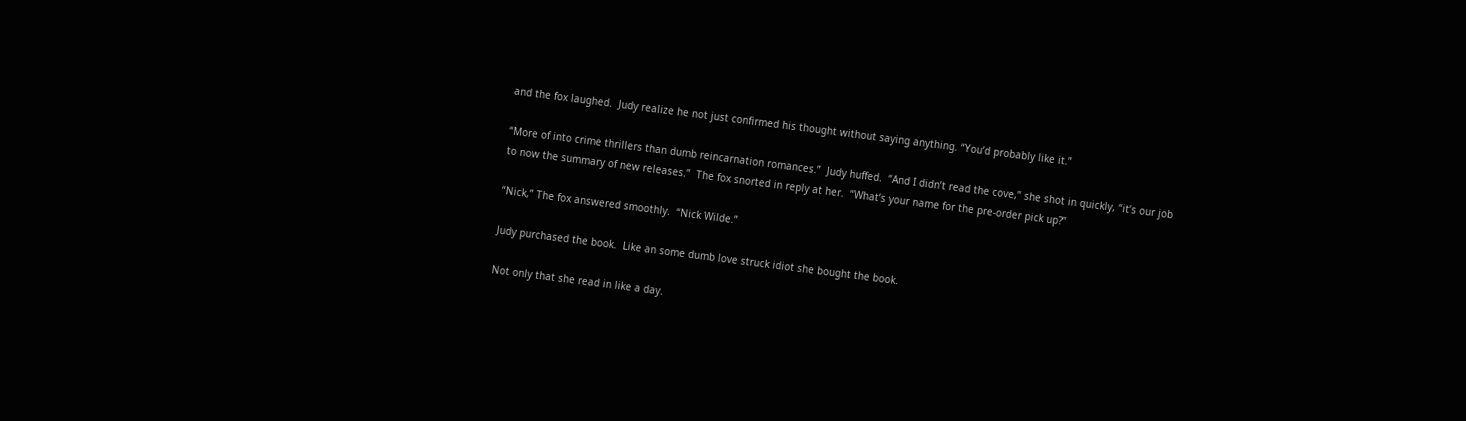and the fox laughed.  Judy realize he not just confirmed his thought without saying anything. “You’d probably like it.”

“More of into crime thrillers than dumb reincarnation romances.”  Judy huffed.  “And I didn’t read the cove,” she shot in quickly, “it’s our job to now the summary of new releases.”  The fox snorted in reply at her.  “What’s your name for the pre-order pick up?”

“Nick,” The fox answered smoothly.  “Nick Wilde.”

Judy purchased the book.  Like an some dumb love struck idiot she bought the book.

Not only that she read in like a day.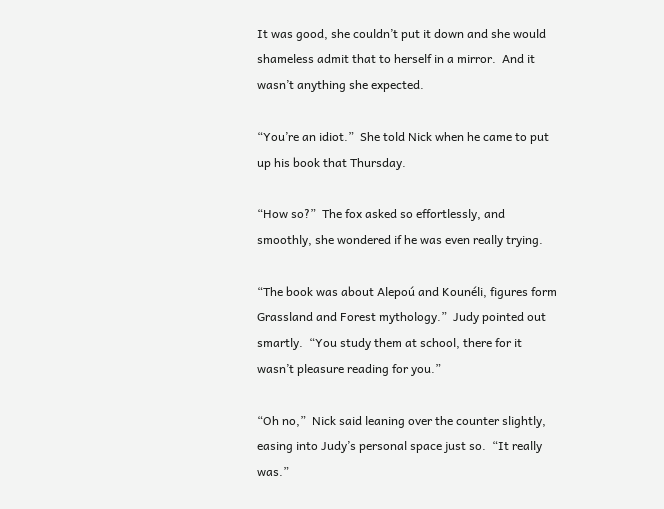It was good, she couldn’t put it down and she would shameless admit that to herself in a mirror.  And it wasn’t anything she expected.

“You’re an idiot.”  She told Nick when he came to put up his book that Thursday.

“How so?”  The fox asked so effortlessly, and smoothly, she wondered if he was even really trying.

“The book was about Alepoú and Kounéli, figures form Grassland and Forest mythology.”  Judy pointed out smartly.  “You study them at school, there for it wasn’t pleasure reading for you.”

“Oh no,”  Nick said leaning over the counter slightly, easing into Judy’s personal space just so.  “It really was.”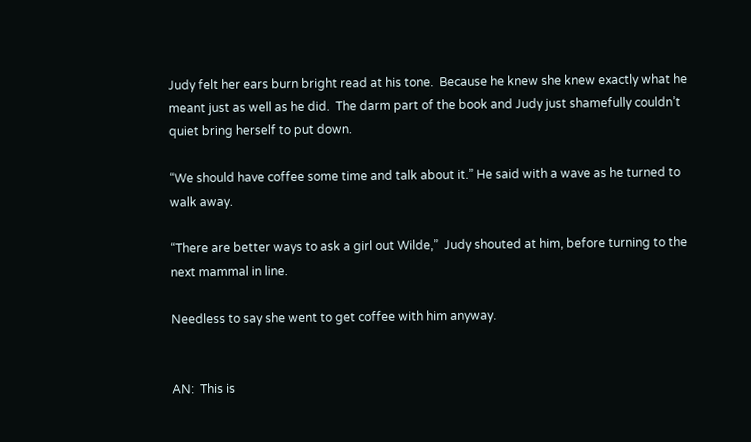Judy felt her ears burn bright read at his tone.  Because he knew she knew exactly what he meant just as well as he did.  The darm part of the book and Judy just shamefully couldn’t quiet bring herself to put down.

“We should have coffee some time and talk about it.” He said with a wave as he turned to walk away.

“There are better ways to ask a girl out Wilde,”  Judy shouted at him, before turning to the next mammal in line.

Needless to say she went to get coffee with him anyway.


AN:  This is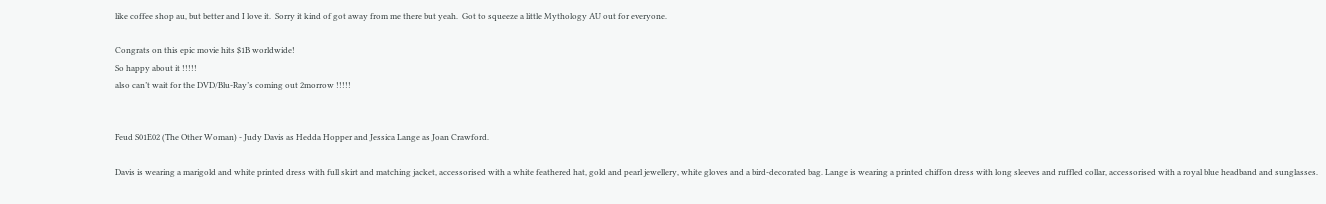like coffee shop au, but better and I love it.  Sorry it kind of got away from me there but yeah.  Got to squeeze a little Mythology AU out for everyone.

Congrats on this epic movie hits $1B worldwide!
So happy about it !!!!!
also can’t wait for the DVD/Blu-Ray’s coming out 2morrow !!!!!


Feud S01E02 (The Other Woman) - Judy Davis as Hedda Hopper and Jessica Lange as Joan Crawford.

Davis is wearing a marigold and white printed dress with full skirt and matching jacket, accessorised with a white feathered hat, gold and pearl jewellery, white gloves and a bird-decorated bag. Lange is wearing a printed chiffon dress with long sleeves and ruffled collar, accessorised with a royal blue headband and sunglasses.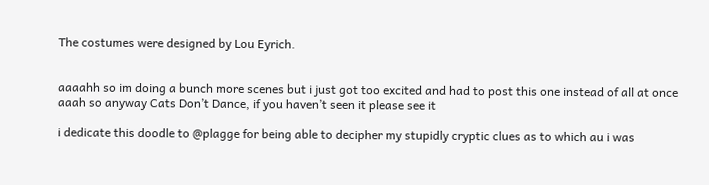The costumes were designed by Lou Eyrich.


aaaahh so im doing a bunch more scenes but i just got too excited and had to post this one instead of all at once aaah so anyway Cats Don’t Dance, if you haven’t seen it please see it

i dedicate this doodle to @plagge for being able to decipher my stupidly cryptic clues as to which au i was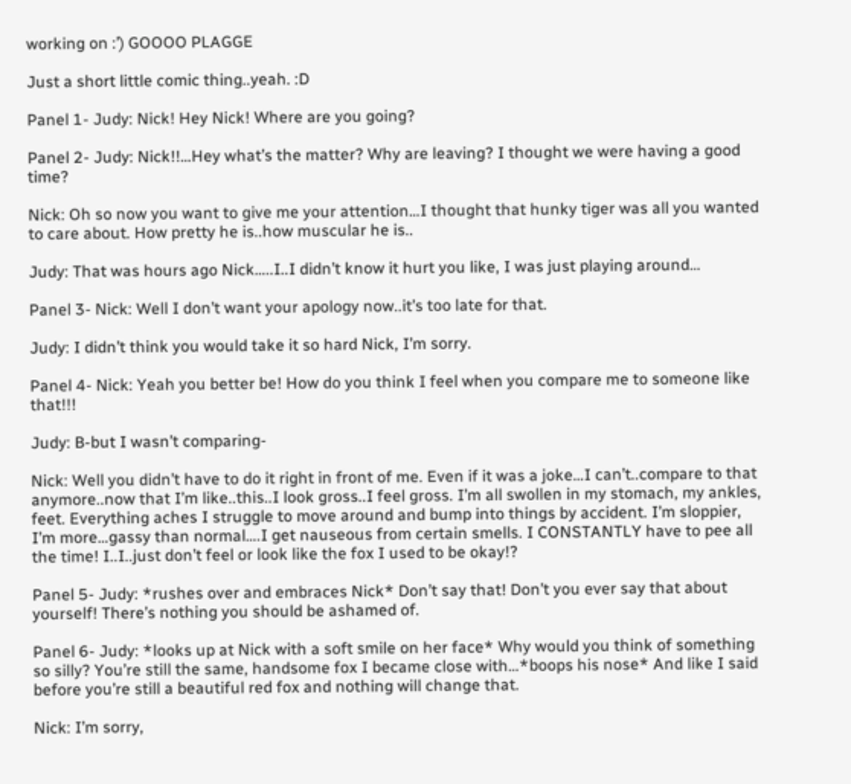working on :’) GOOOO PLAGGE

Just a short little comic thing..yeah. :D

Panel 1- Judy: Nick! Hey Nick! Where are you going?

Panel 2- Judy: Nick!!…Hey what’s the matter? Why are leaving? I thought we were having a good time?

Nick: Oh so now you want to give me your attention…I thought that hunky tiger was all you wanted to care about. How pretty he is..how muscular he is..

Judy: That was hours ago Nick…..I..I didn’t know it hurt you like, I was just playing around…

Panel 3- Nick: Well I don’t want your apology now..it’s too late for that.

Judy: I didn’t think you would take it so hard Nick, I’m sorry.

Panel 4- Nick: Yeah you better be! How do you think I feel when you compare me to someone like that!!!

Judy: B-but I wasn’t comparing-

Nick: Well you didn’t have to do it right in front of me. Even if it was a joke…I can’t..compare to that anymore..now that I’m like..this..I look gross..I feel gross. I’m all swollen in my stomach, my ankles, feet. Everything aches I struggle to move around and bump into things by accident. I’m sloppier, I’m more…gassy than normal….I get nauseous from certain smells. I CONSTANTLY have to pee all the time! I..I..just don’t feel or look like the fox I used to be okay!?

Panel 5- Judy: *rushes over and embraces Nick* Don’t say that! Don’t you ever say that about yourself! There’s nothing you should be ashamed of.

Panel 6- Judy: *looks up at Nick with a soft smile on her face* Why would you think of something so silly? You’re still the same, handsome fox I became close with…*boops his nose* And like I said before you’re still a beautiful red fox and nothing will change that.

Nick: I’m sorry,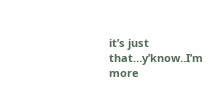it’s just that…y’know..I’m more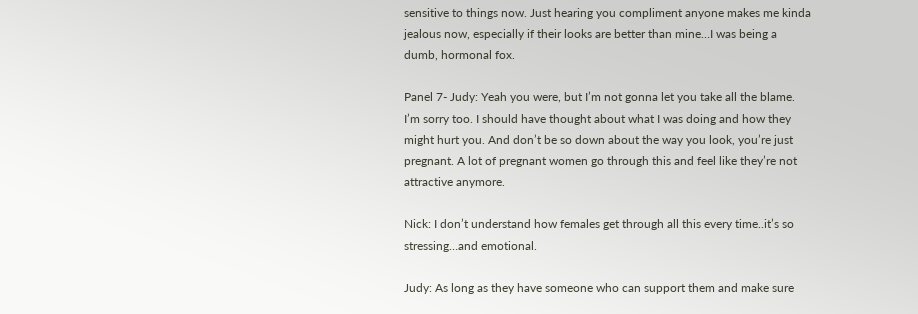sensitive to things now. Just hearing you compliment anyone makes me kinda jealous now, especially if their looks are better than mine…I was being a dumb, hormonal fox.

Panel 7- Judy: Yeah you were, but I’m not gonna let you take all the blame. I’m sorry too. I should have thought about what I was doing and how they might hurt you. And don’t be so down about the way you look, you’re just pregnant. A lot of pregnant women go through this and feel like they’re not attractive anymore.

Nick: I don’t understand how females get through all this every time..it’s so stressing…and emotional.

Judy: As long as they have someone who can support them and make sure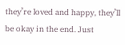they’re loved and happy, they’ll be okay in the end. Just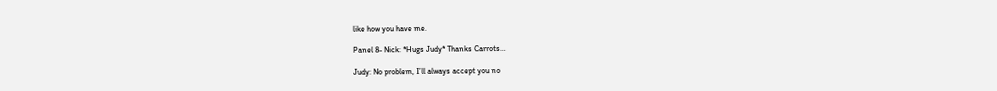like how you have me.

Panel 8- Nick: *Hugs Judy* Thanks Carrots…

Judy: No problem, I’ll always accept you no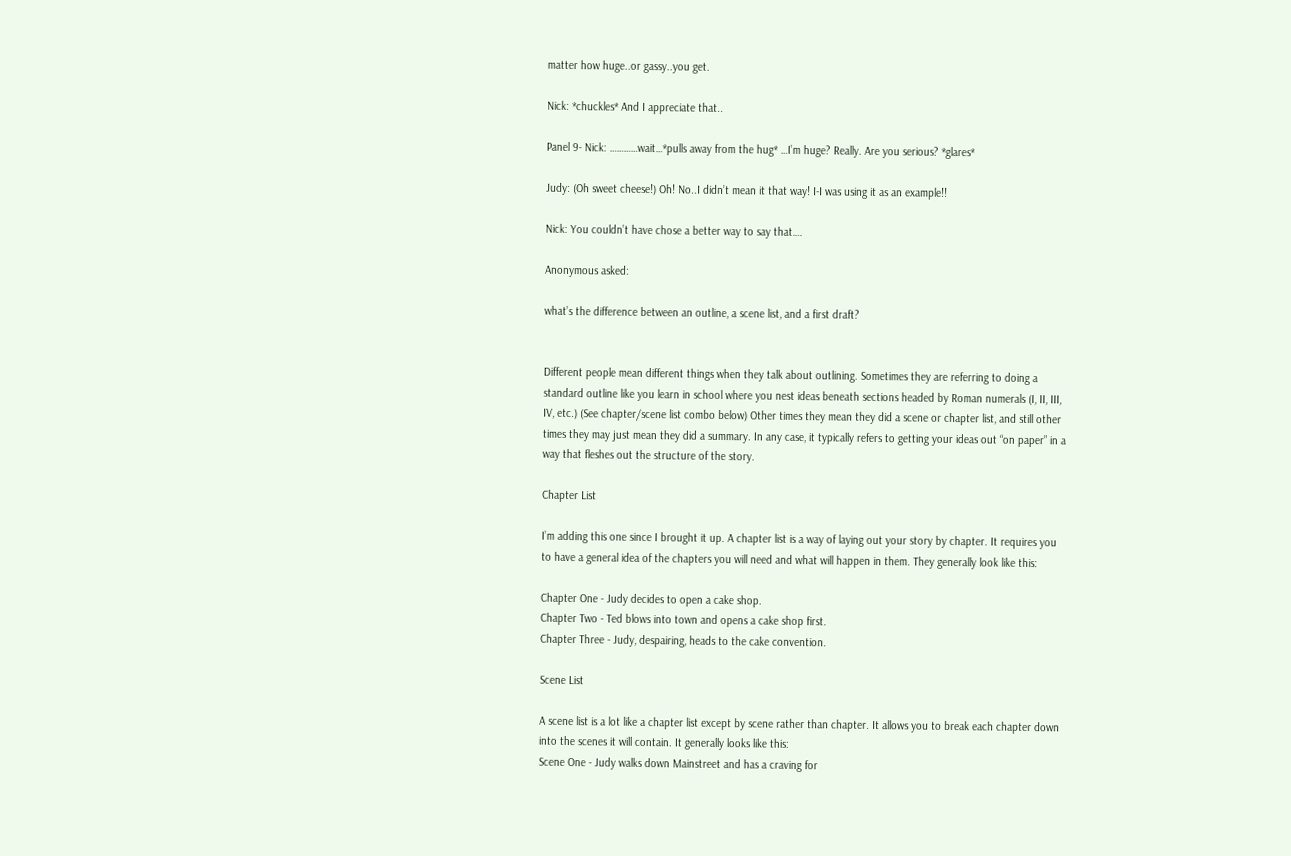matter how huge..or gassy..you get.

Nick: *chuckles* And I appreciate that..

Panel 9- Nick: …………wait…*pulls away from the hug* …I’m huge? Really. Are you serious? *glares*

Judy: (Oh sweet cheese!) Oh! No..I didn’t mean it that way! I-I was using it as an example!!

Nick: You couldn’t have chose a better way to say that….

Anonymous asked:

what’s the difference between an outline, a scene list, and a first draft?


Different people mean different things when they talk about outlining. Sometimes they are referring to doing a standard outline like you learn in school where you nest ideas beneath sections headed by Roman numerals (I, II, III, IV, etc.) (See chapter/scene list combo below) Other times they mean they did a scene or chapter list, and still other times they may just mean they did a summary. In any case, it typically refers to getting your ideas out “on paper” in a way that fleshes out the structure of the story.

Chapter List

I’m adding this one since I brought it up. A chapter list is a way of laying out your story by chapter. It requires you to have a general idea of the chapters you will need and what will happen in them. They generally look like this:

Chapter One - Judy decides to open a cake shop.
Chapter Two - Ted blows into town and opens a cake shop first.
Chapter Three - Judy, despairing, heads to the cake convention.

Scene List

A scene list is a lot like a chapter list except by scene rather than chapter. It allows you to break each chapter down into the scenes it will contain. It generally looks like this:
Scene One - Judy walks down Mainstreet and has a craving for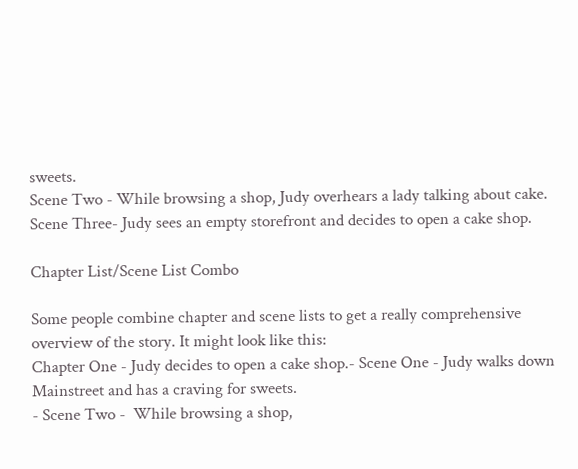sweets.
Scene Two - While browsing a shop, Judy overhears a lady talking about cake.
Scene Three- Judy sees an empty storefront and decides to open a cake shop.

Chapter List/Scene List Combo

Some people combine chapter and scene lists to get a really comprehensive overview of the story. It might look like this:
Chapter One - Judy decides to open a cake shop.- Scene One - Judy walks down Mainstreet and has a craving for sweets.
- Scene Two -  While browsing a shop,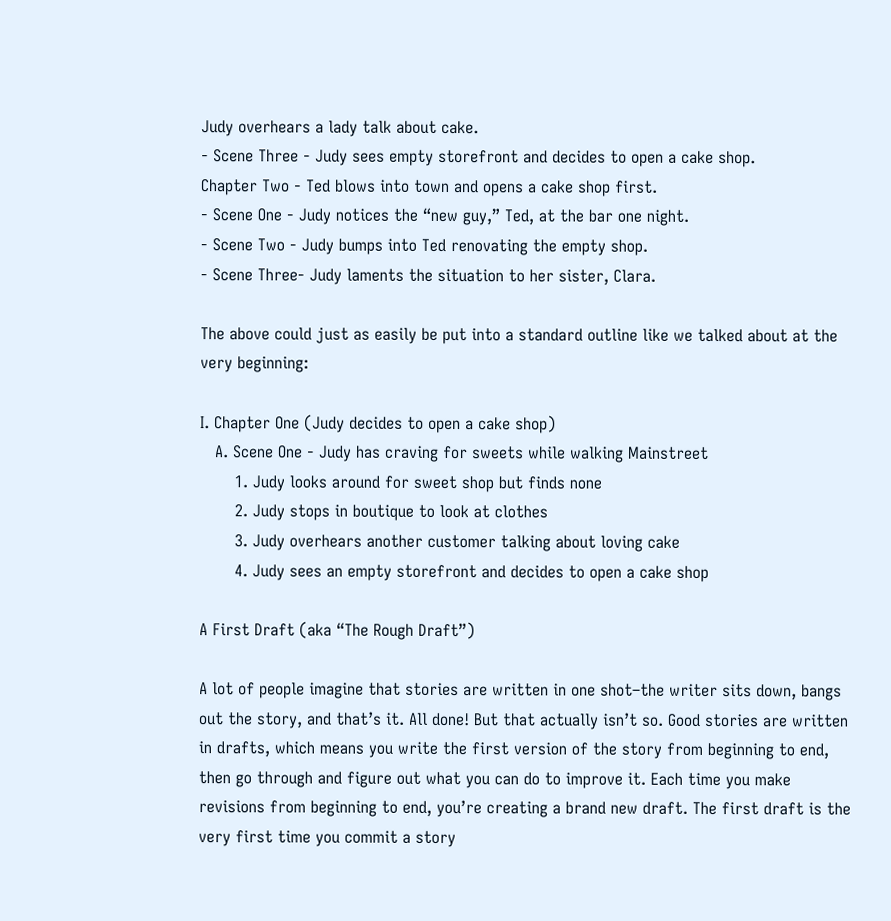Judy overhears a lady talk about cake.
- Scene Three - Judy sees empty storefront and decides to open a cake shop.
Chapter Two - Ted blows into town and opens a cake shop first.
- Scene One - Judy notices the “new guy,” Ted, at the bar one night.
- Scene Two - Judy bumps into Ted renovating the empty shop.
- Scene Three- Judy laments the situation to her sister, Clara.

The above could just as easily be put into a standard outline like we talked about at the very beginning:

I. Chapter One (Judy decides to open a cake shop)
   A. Scene One - Judy has craving for sweets while walking Mainstreet
       1. Judy looks around for sweet shop but finds none
       2. Judy stops in boutique to look at clothes
       3. Judy overhears another customer talking about loving cake
       4. Judy sees an empty storefront and decides to open a cake shop

A First Draft (aka “The Rough Draft”)

A lot of people imagine that stories are written in one shot–the writer sits down, bangs out the story, and that’s it. All done! But that actually isn’t so. Good stories are written in drafts, which means you write the first version of the story from beginning to end, then go through and figure out what you can do to improve it. Each time you make revisions from beginning to end, you’re creating a brand new draft. The first draft is the very first time you commit a story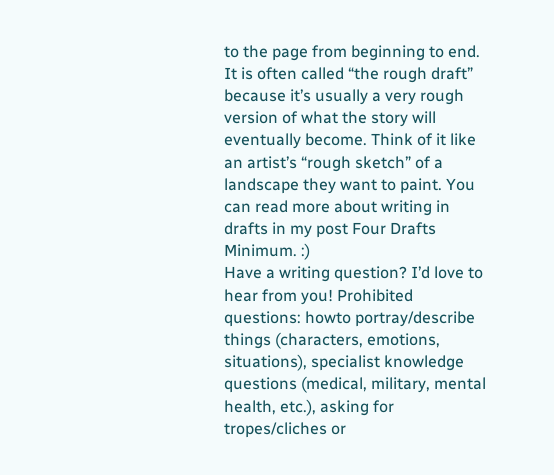to the page from beginning to end. It is often called “the rough draft” because it’s usually a very rough version of what the story will eventually become. Think of it like an artist’s “rough sketch” of a landscape they want to paint. You can read more about writing in drafts in my post Four Drafts Minimum. :)
Have a writing question? I’d love to hear from you! Prohibited questions: howto portray/describe things (characters, emotions, situations), specialist knowledge questions (medical, military, mental health, etc.), asking for tropes/cliches or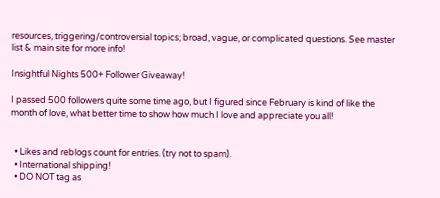resources, triggering/controversial topics; broad, vague, or complicated questions. See master list & main site for more info!

Insightful Nights 500+ Follower Giveaway!

I passed 500 followers quite some time ago, but I figured since February is kind of like the month of love, what better time to show how much I love and appreciate you all!


  • Likes and reblogs count for entries. (try not to spam).
  • International shipping!
  • DO NOT tag as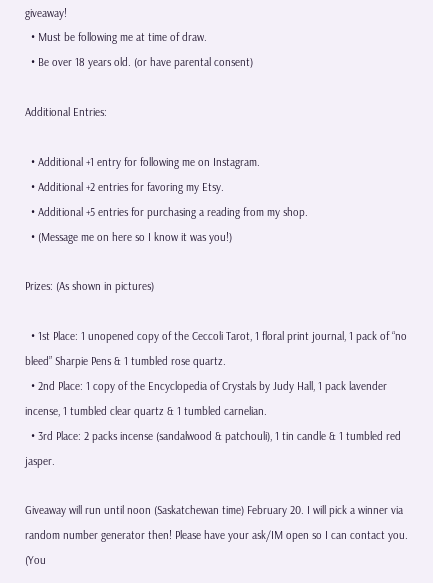giveaway!
  • Must be following me at time of draw.
  • Be over 18 years old. (or have parental consent)

Additional Entries:

  • Additional +1 entry for following me on Instagram.
  • Additional +2 entries for favoring my Etsy.
  • Additional +5 entries for purchasing a reading from my shop.
  • (Message me on here so I know it was you!)

Prizes: (As shown in pictures)

  • 1st Place: 1 unopened copy of the Ceccoli Tarot, 1 floral print journal, 1 pack of “no bleed” Sharpie Pens & 1 tumbled rose quartz.
  • 2nd Place: 1 copy of the Encyclopedia of Crystals by Judy Hall, 1 pack lavender incense, 1 tumbled clear quartz & 1 tumbled carnelian.
  • 3rd Place: 2 packs incense (sandalwood & patchouli), 1 tin candle & 1 tumbled red jasper.

Giveaway will run until noon (Saskatchewan time) February 20. I will pick a winner via random number generator then! Please have your ask/IM open so I can contact you. (You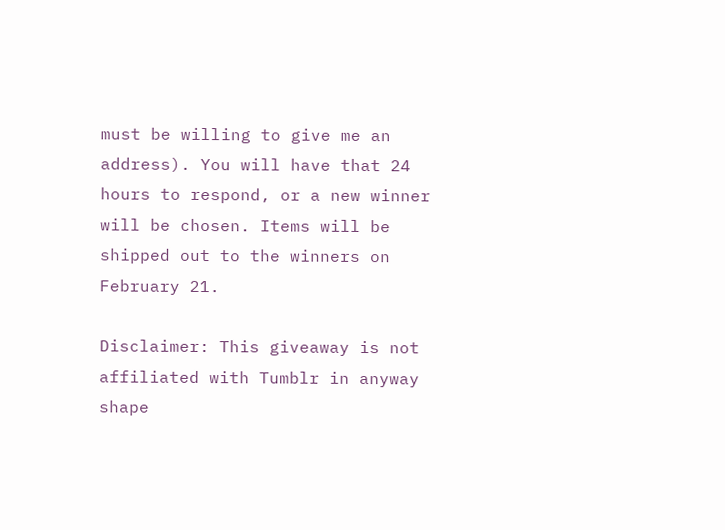must be willing to give me an address). You will have that 24 hours to respond, or a new winner will be chosen. Items will be shipped out to the winners on February 21.

Disclaimer: This giveaway is not affiliated with Tumblr in anyway shape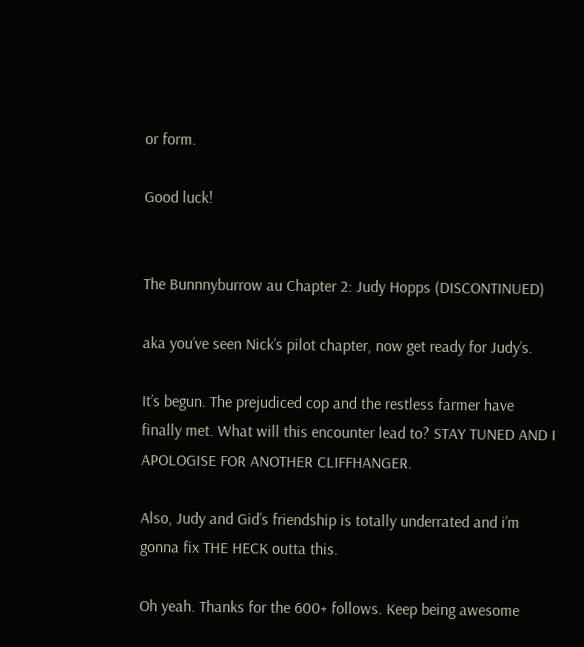or form.

Good luck!


The Bunnnyburrow au Chapter 2: Judy Hopps (DISCONTINUED)

aka you’ve seen Nick’s pilot chapter, now get ready for Judy’s.

It’s begun. The prejudiced cop and the restless farmer have finally met. What will this encounter lead to? STAY TUNED AND I APOLOGISE FOR ANOTHER CLIFFHANGER.

Also, Judy and Gid’s friendship is totally underrated and i’m gonna fix THE HECK outta this.

Oh yeah. Thanks for the 600+ follows. Keep being awesome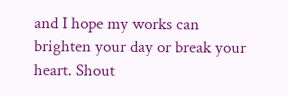and I hope my works can brighten your day or break your heart. Shout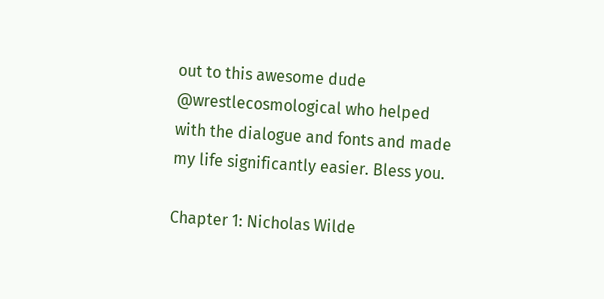out to this awesome dude @wrestlecosmological who helped with the dialogue and fonts and made my life significantly easier. Bless you.

Chapter 1: Nicholas Wilde